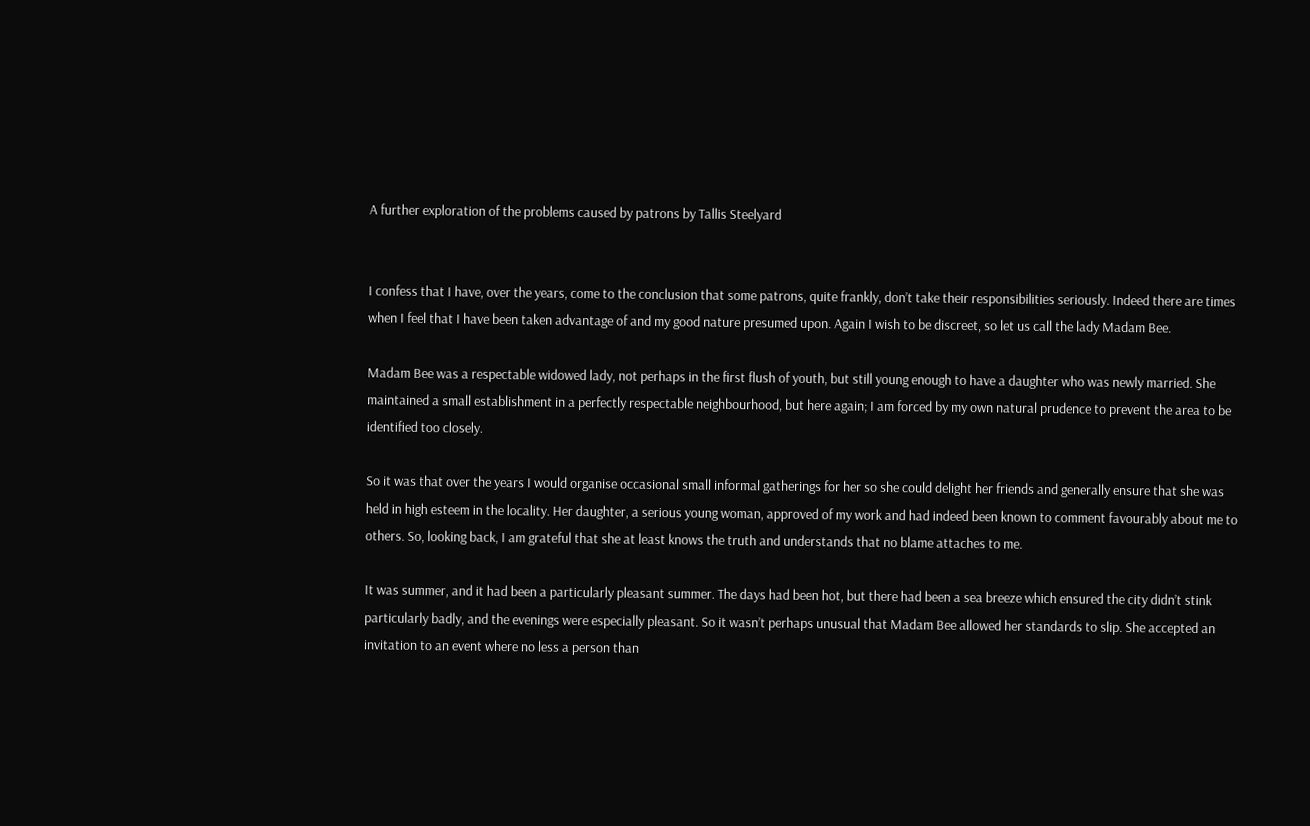A further exploration of the problems caused by patrons by Tallis Steelyard


I confess that I have, over the years, come to the conclusion that some patrons, quite frankly, don’t take their responsibilities seriously. Indeed there are times when I feel that I have been taken advantage of and my good nature presumed upon. Again I wish to be discreet, so let us call the lady Madam Bee.

Madam Bee was a respectable widowed lady, not perhaps in the first flush of youth, but still young enough to have a daughter who was newly married. She maintained a small establishment in a perfectly respectable neighbourhood, but here again; I am forced by my own natural prudence to prevent the area to be identified too closely.

So it was that over the years I would organise occasional small informal gatherings for her so she could delight her friends and generally ensure that she was held in high esteem in the locality. Her daughter, a serious young woman, approved of my work and had indeed been known to comment favourably about me to others. So, looking back, I am grateful that she at least knows the truth and understands that no blame attaches to me.

It was summer, and it had been a particularly pleasant summer. The days had been hot, but there had been a sea breeze which ensured the city didn’t stink particularly badly, and the evenings were especially pleasant. So it wasn’t perhaps unusual that Madam Bee allowed her standards to slip. She accepted an invitation to an event where no less a person than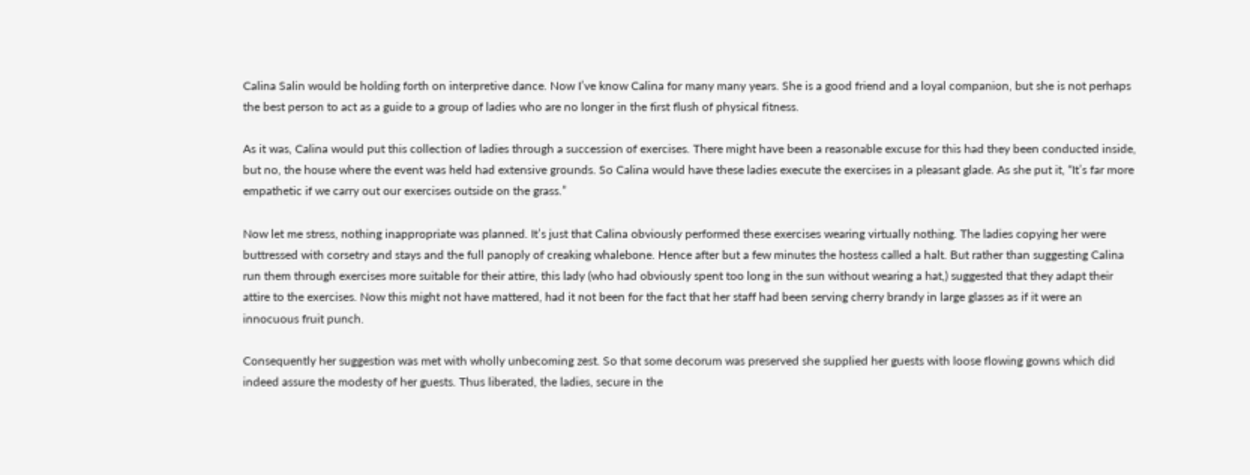Calina Salin would be holding forth on interpretive dance. Now I’ve know Calina for many many years. She is a good friend and a loyal companion, but she is not perhaps the best person to act as a guide to a group of ladies who are no longer in the first flush of physical fitness.

As it was, Calina would put this collection of ladies through a succession of exercises. There might have been a reasonable excuse for this had they been conducted inside, but no, the house where the event was held had extensive grounds. So Calina would have these ladies execute the exercises in a pleasant glade. As she put it, “It’s far more empathetic if we carry out our exercises outside on the grass.”

Now let me stress, nothing inappropriate was planned. It’s just that Calina obviously performed these exercises wearing virtually nothing. The ladies copying her were buttressed with corsetry and stays and the full panoply of creaking whalebone. Hence after but a few minutes the hostess called a halt. But rather than suggesting Calina run them through exercises more suitable for their attire, this lady (who had obviously spent too long in the sun without wearing a hat,) suggested that they adapt their attire to the exercises. Now this might not have mattered, had it not been for the fact that her staff had been serving cherry brandy in large glasses as if it were an innocuous fruit punch.

Consequently her suggestion was met with wholly unbecoming zest. So that some decorum was preserved she supplied her guests with loose flowing gowns which did indeed assure the modesty of her guests. Thus liberated, the ladies, secure in the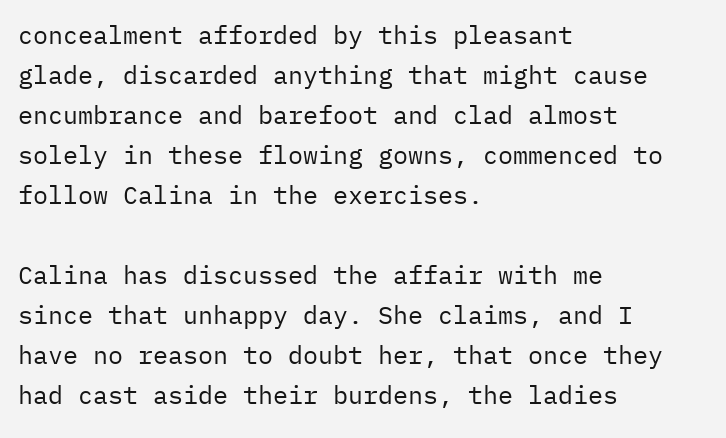concealment afforded by this pleasant glade, discarded anything that might cause encumbrance and barefoot and clad almost solely in these flowing gowns, commenced to follow Calina in the exercises.

Calina has discussed the affair with me since that unhappy day. She claims, and I have no reason to doubt her, that once they had cast aside their burdens, the ladies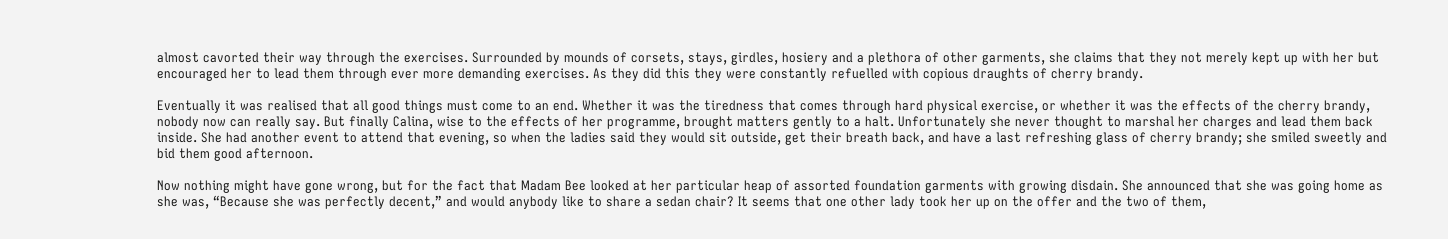almost cavorted their way through the exercises. Surrounded by mounds of corsets, stays, girdles, hosiery and a plethora of other garments, she claims that they not merely kept up with her but encouraged her to lead them through ever more demanding exercises. As they did this they were constantly refuelled with copious draughts of cherry brandy.

Eventually it was realised that all good things must come to an end. Whether it was the tiredness that comes through hard physical exercise, or whether it was the effects of the cherry brandy, nobody now can really say. But finally Calina, wise to the effects of her programme, brought matters gently to a halt. Unfortunately she never thought to marshal her charges and lead them back inside. She had another event to attend that evening, so when the ladies said they would sit outside, get their breath back, and have a last refreshing glass of cherry brandy; she smiled sweetly and bid them good afternoon.

Now nothing might have gone wrong, but for the fact that Madam Bee looked at her particular heap of assorted foundation garments with growing disdain. She announced that she was going home as she was, “Because she was perfectly decent,” and would anybody like to share a sedan chair? It seems that one other lady took her up on the offer and the two of them,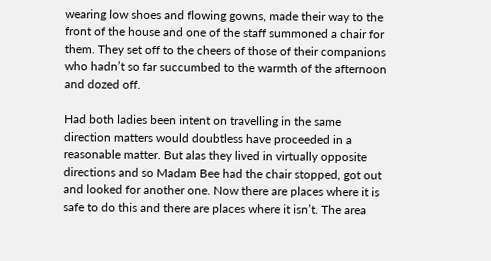wearing low shoes and flowing gowns, made their way to the front of the house and one of the staff summoned a chair for them. They set off to the cheers of those of their companions who hadn’t so far succumbed to the warmth of the afternoon and dozed off.

Had both ladies been intent on travelling in the same direction matters would doubtless have proceeded in a reasonable matter. But alas they lived in virtually opposite directions and so Madam Bee had the chair stopped, got out and looked for another one. Now there are places where it is safe to do this and there are places where it isn’t. The area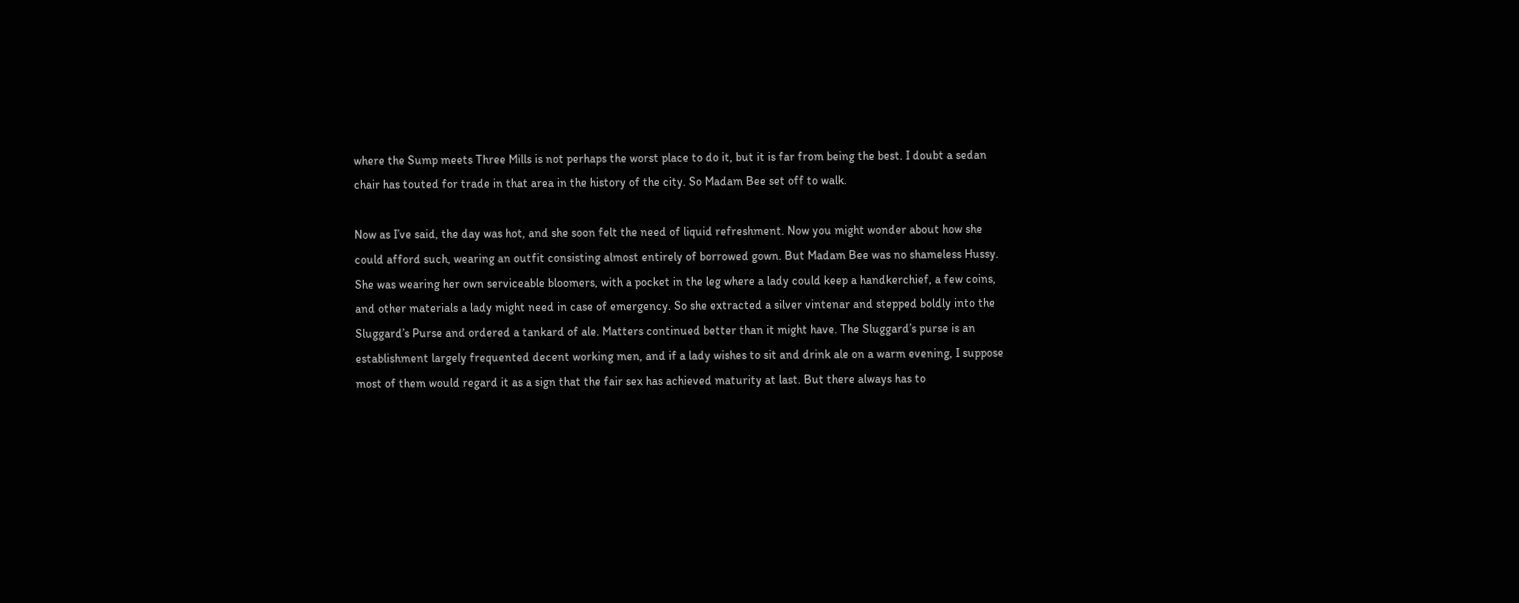where the Sump meets Three Mills is not perhaps the worst place to do it, but it is far from being the best. I doubt a sedan chair has touted for trade in that area in the history of the city. So Madam Bee set off to walk.

Now as I’ve said, the day was hot, and she soon felt the need of liquid refreshment. Now you might wonder about how she could afford such, wearing an outfit consisting almost entirely of borrowed gown. But Madam Bee was no shameless Hussy. She was wearing her own serviceable bloomers, with a pocket in the leg where a lady could keep a handkerchief, a few coins, and other materials a lady might need in case of emergency. So she extracted a silver vintenar and stepped boldly into the Sluggard’s Purse and ordered a tankard of ale. Matters continued better than it might have. The Sluggard’s purse is an establishment largely frequented decent working men, and if a lady wishes to sit and drink ale on a warm evening, I suppose most of them would regard it as a sign that the fair sex has achieved maturity at last. But there always has to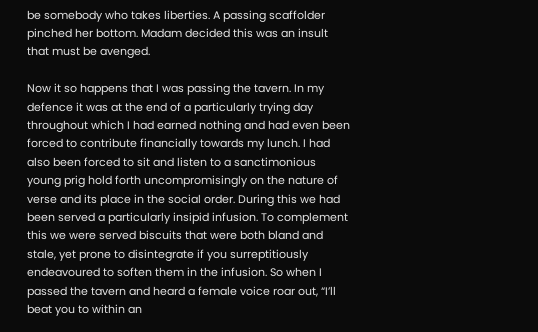be somebody who takes liberties. A passing scaffolder pinched her bottom. Madam decided this was an insult that must be avenged.

Now it so happens that I was passing the tavern. In my defence it was at the end of a particularly trying day throughout which I had earned nothing and had even been forced to contribute financially towards my lunch. I had also been forced to sit and listen to a sanctimonious young prig hold forth uncompromisingly on the nature of verse and its place in the social order. During this we had been served a particularly insipid infusion. To complement this we were served biscuits that were both bland and stale, yet prone to disintegrate if you surreptitiously endeavoured to soften them in the infusion. So when I passed the tavern and heard a female voice roar out, “I’ll beat you to within an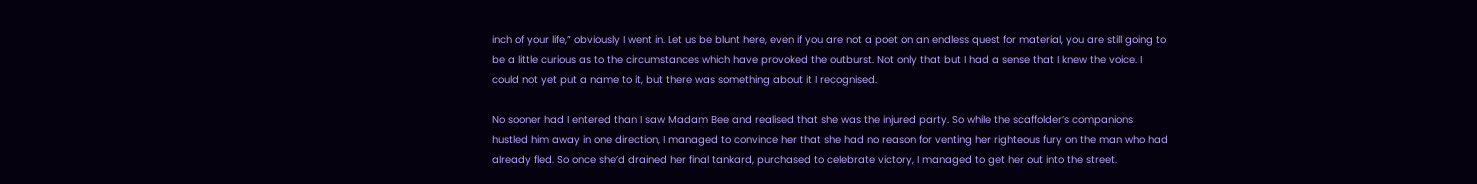inch of your life,” obviously I went in. Let us be blunt here, even if you are not a poet on an endless quest for material, you are still going to be a little curious as to the circumstances which have provoked the outburst. Not only that but I had a sense that I knew the voice. I could not yet put a name to it, but there was something about it I recognised.

No sooner had I entered than I saw Madam Bee and realised that she was the injured party. So while the scaffolder’s companions hustled him away in one direction, I managed to convince her that she had no reason for venting her righteous fury on the man who had already fled. So once she’d drained her final tankard, purchased to celebrate victory, I managed to get her out into the street.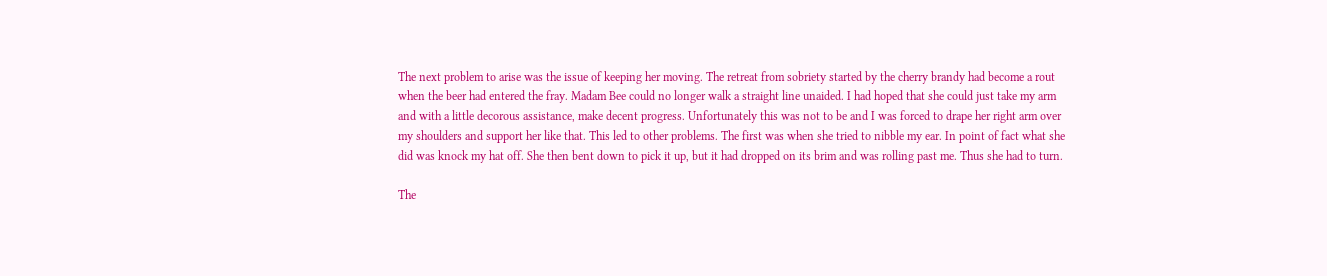The next problem to arise was the issue of keeping her moving. The retreat from sobriety started by the cherry brandy had become a rout when the beer had entered the fray. Madam Bee could no longer walk a straight line unaided. I had hoped that she could just take my arm and with a little decorous assistance, make decent progress. Unfortunately this was not to be and I was forced to drape her right arm over my shoulders and support her like that. This led to other problems. The first was when she tried to nibble my ear. In point of fact what she did was knock my hat off. She then bent down to pick it up, but it had dropped on its brim and was rolling past me. Thus she had to turn.

The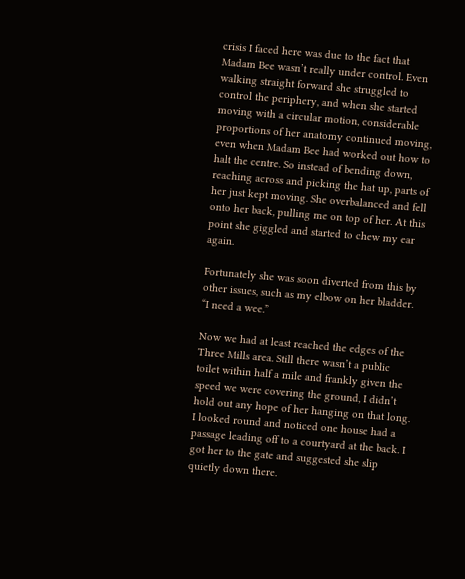crisis I faced here was due to the fact that Madam Bee wasn’t really under control. Even walking straight forward she struggled to control the periphery, and when she started moving with a circular motion, considerable proportions of her anatomy continued moving, even when Madam Bee had worked out how to halt the centre. So instead of bending down, reaching across and picking the hat up, parts of her just kept moving. She overbalanced and fell onto her back, pulling me on top of her. At this point she giggled and started to chew my ear again.

Fortunately she was soon diverted from this by other issues, such as my elbow on her bladder. “I need a wee.”

Now we had at least reached the edges of the Three Mills area. Still there wasn’t a public toilet within half a mile and frankly given the speed we were covering the ground, I didn’t hold out any hope of her hanging on that long. I looked round and noticed one house had a passage leading off to a courtyard at the back. I got her to the gate and suggested she slip quietly down there.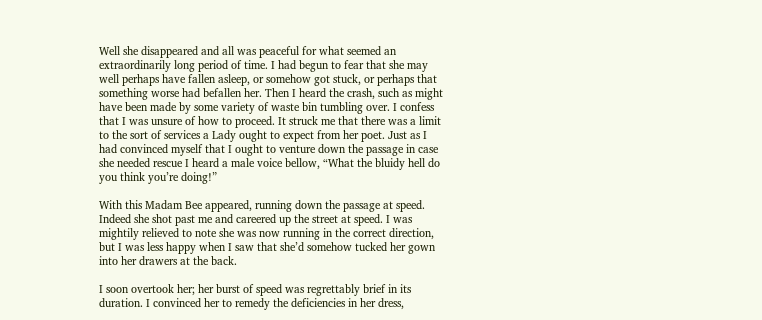Well she disappeared and all was peaceful for what seemed an extraordinarily long period of time. I had begun to fear that she may well perhaps have fallen asleep, or somehow got stuck, or perhaps that something worse had befallen her. Then I heard the crash, such as might have been made by some variety of waste bin tumbling over. I confess that I was unsure of how to proceed. It struck me that there was a limit to the sort of services a Lady ought to expect from her poet. Just as I had convinced myself that I ought to venture down the passage in case she needed rescue I heard a male voice bellow, “What the bluidy hell do you think you’re doing!”

With this Madam Bee appeared, running down the passage at speed. Indeed she shot past me and careered up the street at speed. I was mightily relieved to note she was now running in the correct direction, but I was less happy when I saw that she’d somehow tucked her gown into her drawers at the back.

I soon overtook her; her burst of speed was regrettably brief in its duration. I convinced her to remedy the deficiencies in her dress,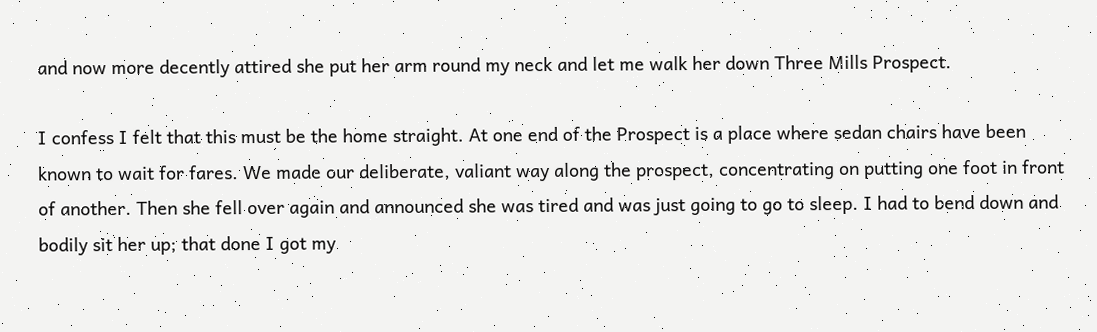and now more decently attired she put her arm round my neck and let me walk her down Three Mills Prospect.

I confess I felt that this must be the home straight. At one end of the Prospect is a place where sedan chairs have been known to wait for fares. We made our deliberate, valiant way along the prospect, concentrating on putting one foot in front of another. Then she fell over again and announced she was tired and was just going to go to sleep. I had to bend down and bodily sit her up; that done I got my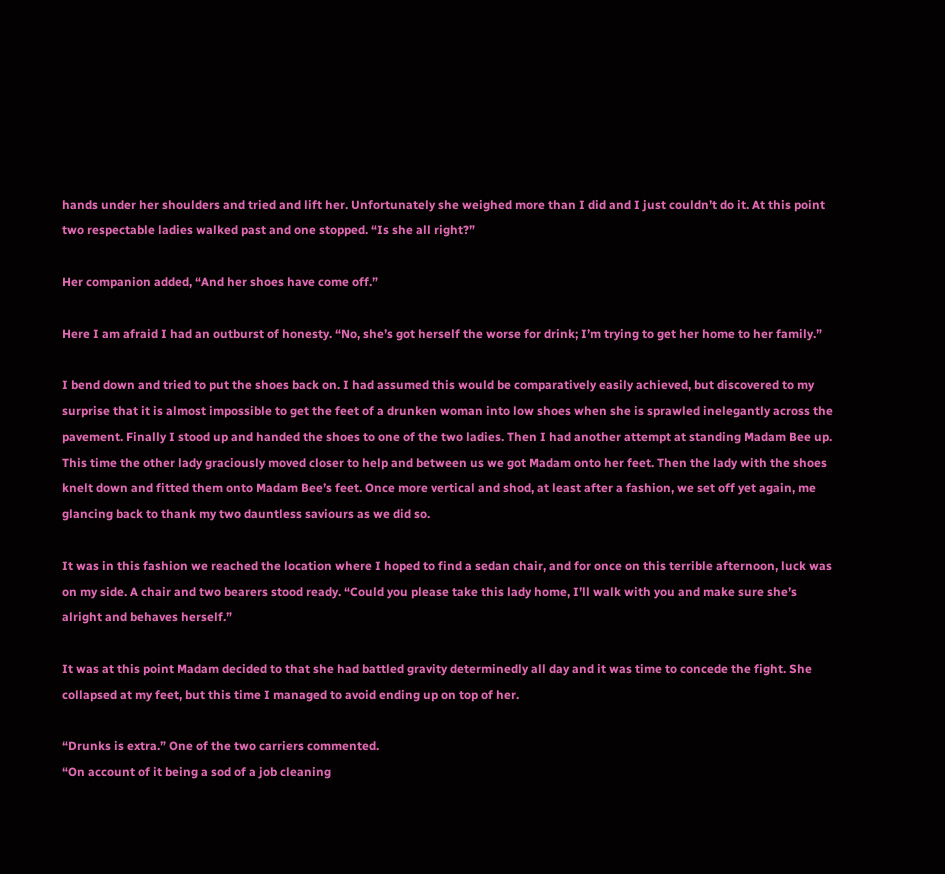hands under her shoulders and tried and lift her. Unfortunately she weighed more than I did and I just couldn’t do it. At this point two respectable ladies walked past and one stopped. “Is she all right?”

Her companion added, “And her shoes have come off.”

Here I am afraid I had an outburst of honesty. “No, she’s got herself the worse for drink; I’m trying to get her home to her family.”

I bend down and tried to put the shoes back on. I had assumed this would be comparatively easily achieved, but discovered to my surprise that it is almost impossible to get the feet of a drunken woman into low shoes when she is sprawled inelegantly across the pavement. Finally I stood up and handed the shoes to one of the two ladies. Then I had another attempt at standing Madam Bee up. This time the other lady graciously moved closer to help and between us we got Madam onto her feet. Then the lady with the shoes knelt down and fitted them onto Madam Bee’s feet. Once more vertical and shod, at least after a fashion, we set off yet again, me glancing back to thank my two dauntless saviours as we did so.

It was in this fashion we reached the location where I hoped to find a sedan chair, and for once on this terrible afternoon, luck was on my side. A chair and two bearers stood ready. “Could you please take this lady home, I’ll walk with you and make sure she’s alright and behaves herself.”

It was at this point Madam decided to that she had battled gravity determinedly all day and it was time to concede the fight. She collapsed at my feet, but this time I managed to avoid ending up on top of her.

“Drunks is extra.” One of the two carriers commented.
“On account of it being a sod of a job cleaning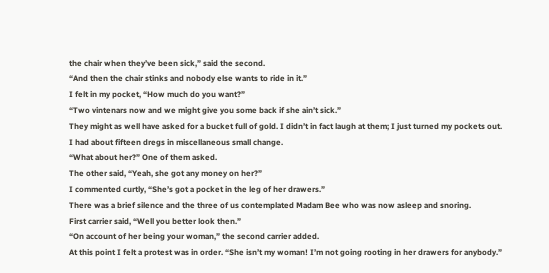the chair when they’ve been sick,” said the second.
“And then the chair stinks and nobody else wants to ride in it.”
I felt in my pocket, “How much do you want?”
“Two vintenars now and we might give you some back if she ain’t sick.”
They might as well have asked for a bucket full of gold. I didn’t in fact laugh at them; I just turned my pockets out. I had about fifteen dregs in miscellaneous small change.
“What about her?” One of them asked.
The other said, “Yeah, she got any money on her?”
I commented curtly, “She’s got a pocket in the leg of her drawers.”
There was a brief silence and the three of us contemplated Madam Bee who was now asleep and snoring.
First carrier said, “Well you better look then.”
“On account of her being your woman,” the second carrier added.
At this point I felt a protest was in order. “She isn’t my woman! I’m not going rooting in her drawers for anybody.”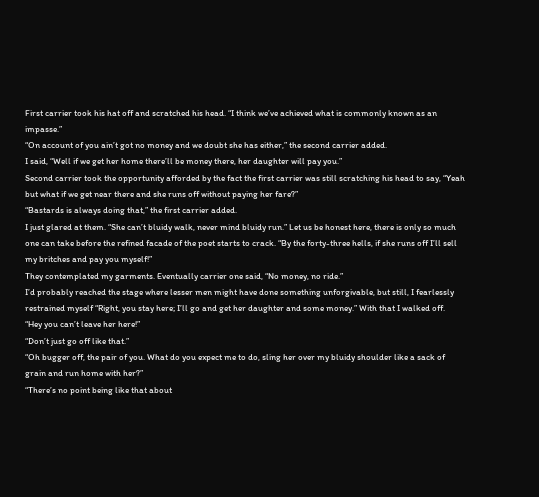First carrier took his hat off and scratched his head. “I think we’ve achieved what is commonly known as an impasse.”
“On account of you ain’t got no money and we doubt she has either,” the second carrier added.
I said, “Well if we get her home there’ll be money there, her daughter will pay you.”
Second carrier took the opportunity afforded by the fact the first carrier was still scratching his head to say, “Yeah but what if we get near there and she runs off without paying her fare?”
“Bastards is always doing that,” the first carrier added.
I just glared at them. “She can’t bluidy walk, never mind bluidy run.” Let us be honest here, there is only so much one can take before the refined facade of the poet starts to crack. “By the forty-three hells, if she runs off I’ll sell my britches and pay you myself!”
They contemplated my garments. Eventually carrier one said, “No money, no ride.”
I’d probably reached the stage where lesser men might have done something unforgivable, but still, I fearlessly restrained myself “Right, you stay here; I’ll go and get her daughter and some money.” With that I walked off.
“Hey you can’t leave her here!”
“Don’t just go off like that.”
“Oh bugger off, the pair of you. What do you expect me to do, sling her over my bluidy shoulder like a sack of grain and run home with her?”
“There’s no point being like that about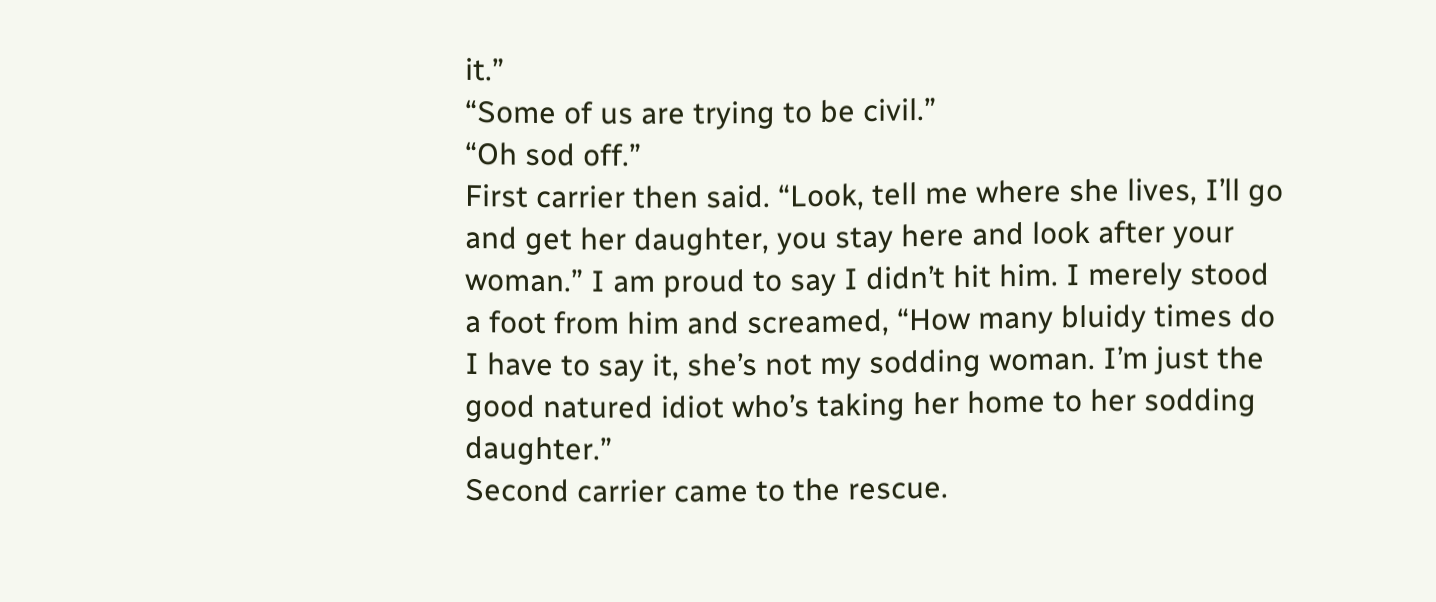it.”
“Some of us are trying to be civil.”
“Oh sod off.”
First carrier then said. “Look, tell me where she lives, I’ll go and get her daughter, you stay here and look after your woman.” I am proud to say I didn’t hit him. I merely stood a foot from him and screamed, “How many bluidy times do I have to say it, she’s not my sodding woman. I’m just the good natured idiot who’s taking her home to her sodding daughter.”
Second carrier came to the rescue.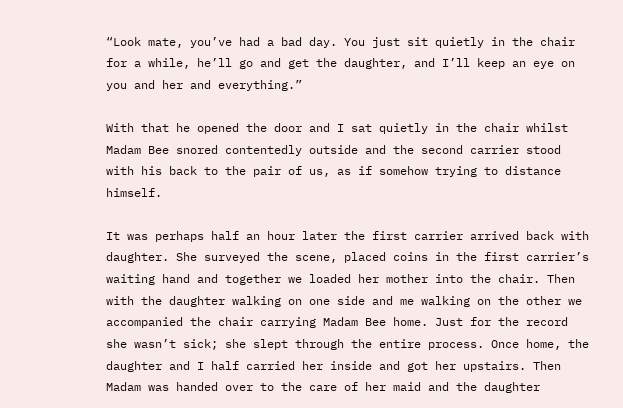“Look mate, you’ve had a bad day. You just sit quietly in the chair for a while, he’ll go and get the daughter, and I’ll keep an eye on you and her and everything.”

With that he opened the door and I sat quietly in the chair whilst Madam Bee snored contentedly outside and the second carrier stood with his back to the pair of us, as if somehow trying to distance himself.

It was perhaps half an hour later the first carrier arrived back with daughter. She surveyed the scene, placed coins in the first carrier’s waiting hand and together we loaded her mother into the chair. Then with the daughter walking on one side and me walking on the other we accompanied the chair carrying Madam Bee home. Just for the record she wasn’t sick; she slept through the entire process. Once home, the daughter and I half carried her inside and got her upstairs. Then Madam was handed over to the care of her maid and the daughter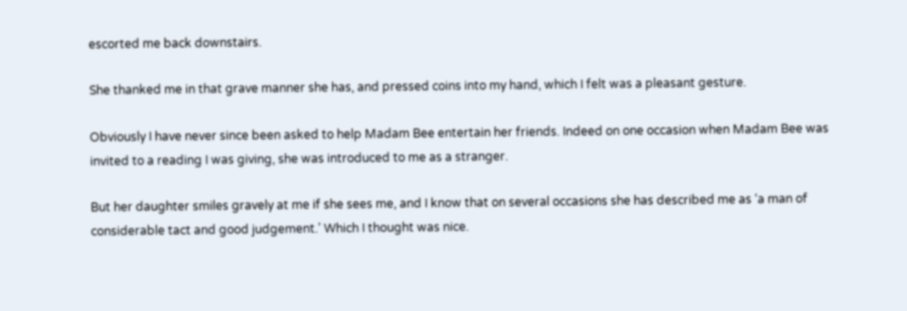escorted me back downstairs.

She thanked me in that grave manner she has, and pressed coins into my hand, which I felt was a pleasant gesture.

Obviously I have never since been asked to help Madam Bee entertain her friends. Indeed on one occasion when Madam Bee was invited to a reading I was giving, she was introduced to me as a stranger.

But her daughter smiles gravely at me if she sees me, and I know that on several occasions she has described me as ‘a man of considerable tact and good judgement.’ Which I thought was nice.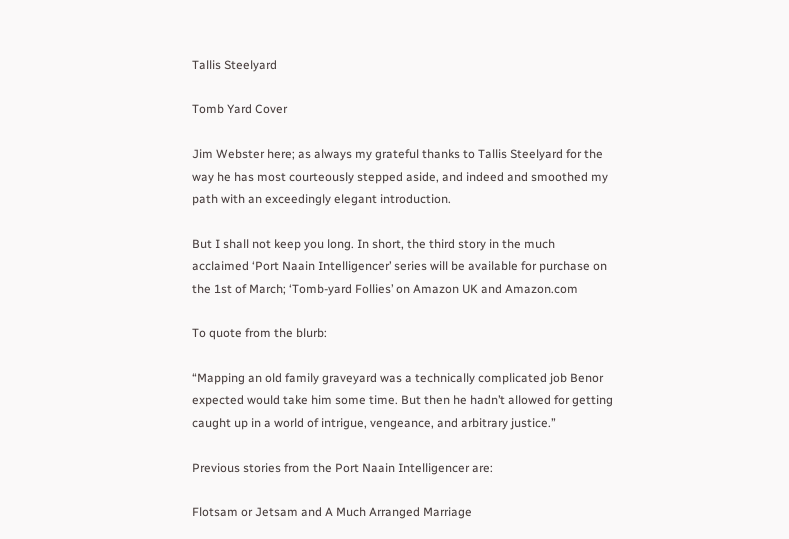Tallis Steelyard

Tomb Yard Cover

Jim Webster here; as always my grateful thanks to Tallis Steelyard for the way he has most courteously stepped aside, and indeed and smoothed my path with an exceedingly elegant introduction.

But I shall not keep you long. In short, the third story in the much acclaimed ‘Port Naain Intelligencer’ series will be available for purchase on the 1st of March; ‘Tomb-yard Follies’ on Amazon UK and Amazon.com

To quote from the blurb:

“Mapping an old family graveyard was a technically complicated job Benor expected would take him some time. But then he hadn’t allowed for getting caught up in a world of intrigue, vengeance, and arbitrary justice.”

Previous stories from the Port Naain Intelligencer are:

Flotsam or Jetsam and A Much Arranged Marriage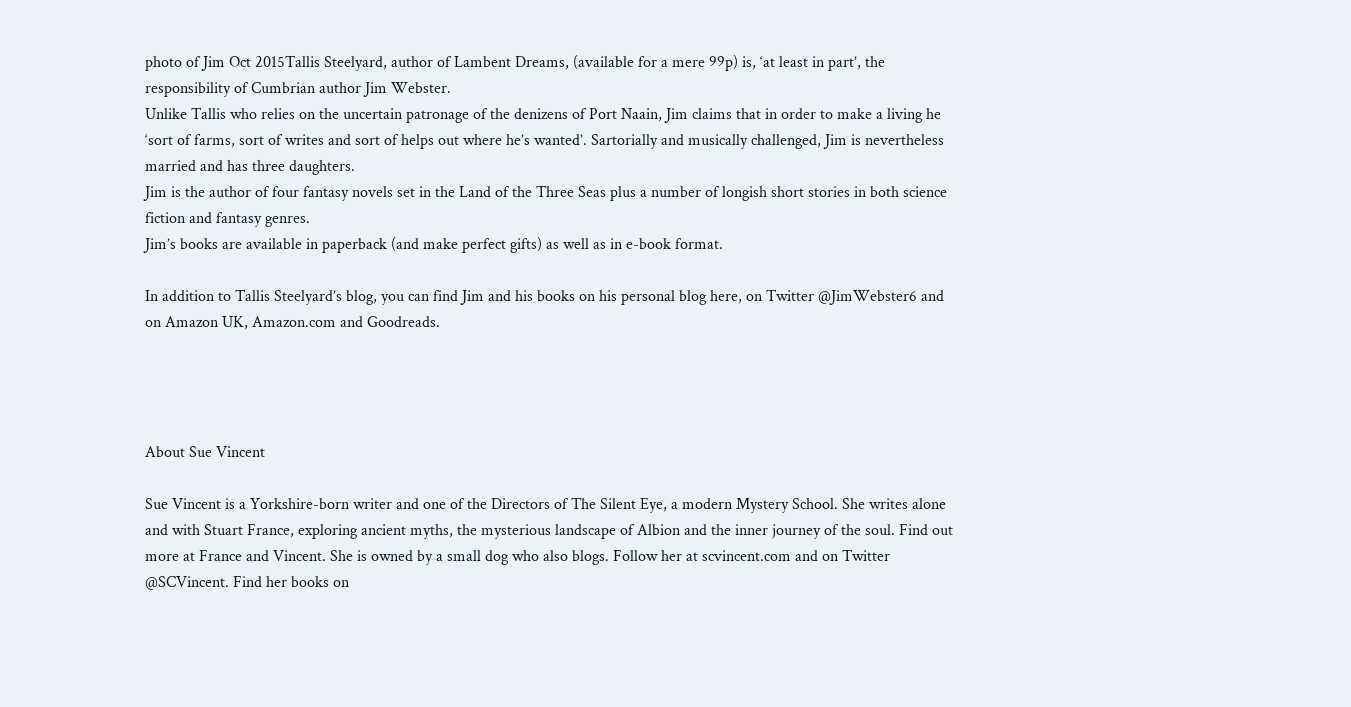photo of Jim Oct 2015Tallis Steelyard, author of Lambent Dreams, (available for a mere 99p) is, ‘at least in part’, the responsibility of Cumbrian author Jim Webster.
Unlike Tallis who relies on the uncertain patronage of the denizens of Port Naain, Jim claims that in order to make a living he ‘sort of farms, sort of writes and sort of helps out where he’s wanted’. Sartorially and musically challenged, Jim is nevertheless married and has three daughters.
Jim is the author of four fantasy novels set in the Land of the Three Seas plus a number of longish short stories in both science fiction and fantasy genres.
Jim’s books are available in paperback (and make perfect gifts) as well as in e-book format.

In addition to Tallis Steelyard’s blog, you can find Jim and his books on his personal blog here, on Twitter @JimWebster6 and on Amazon UK, Amazon.com and Goodreads.




About Sue Vincent

Sue Vincent is a Yorkshire-born writer and one of the Directors of The Silent Eye, a modern Mystery School. She writes alone and with Stuart France, exploring ancient myths, the mysterious landscape of Albion and the inner journey of the soul. Find out more at France and Vincent. She is owned by a small dog who also blogs. Follow her at scvincent.com and on Twitter @SCVincent. Find her books on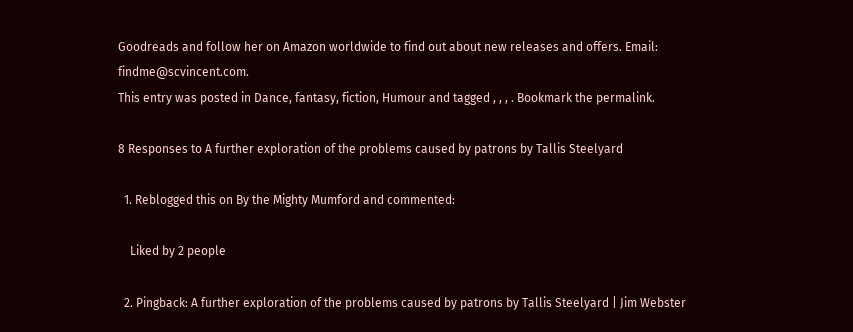Goodreads and follow her on Amazon worldwide to find out about new releases and offers. Email: findme@scvincent.com.
This entry was posted in Dance, fantasy, fiction, Humour and tagged , , , . Bookmark the permalink.

8 Responses to A further exploration of the problems caused by patrons by Tallis Steelyard

  1. Reblogged this on By the Mighty Mumford and commented:

    Liked by 2 people

  2. Pingback: A further exploration of the problems caused by patrons by Tallis Steelyard | Jim Webster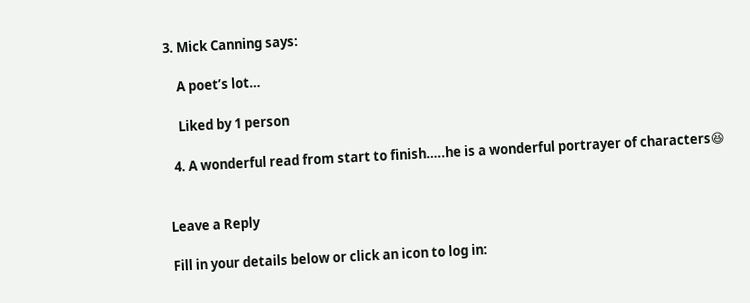3. Mick Canning says:

    A poet’s lot…

    Liked by 1 person

  4. A wonderful read from start to finish…..he is a wonderful portrayer of characters😆


Leave a Reply

Fill in your details below or click an icon to log in: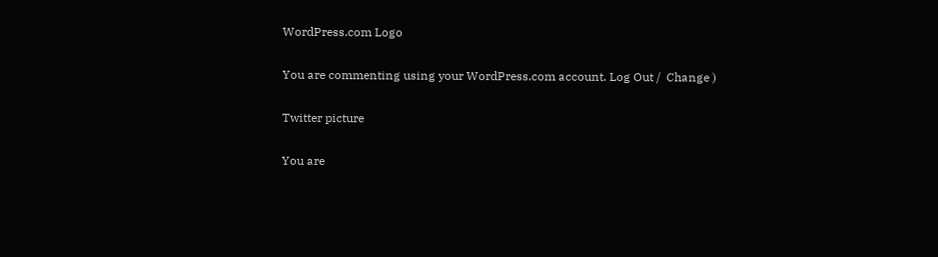WordPress.com Logo

You are commenting using your WordPress.com account. Log Out /  Change )

Twitter picture

You are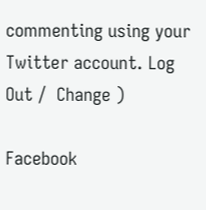commenting using your Twitter account. Log Out /  Change )

Facebook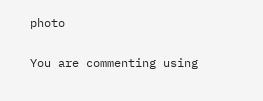photo

You are commenting using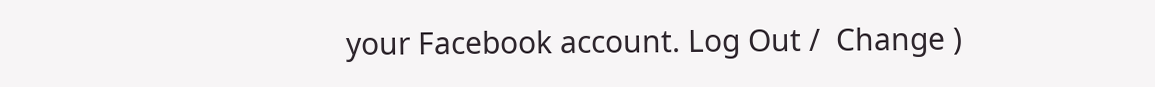your Facebook account. Log Out /  Change )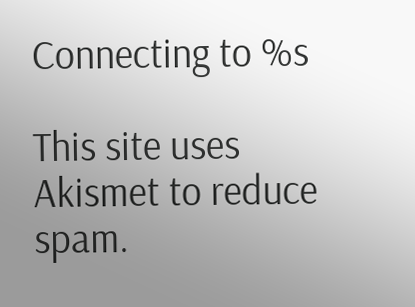Connecting to %s

This site uses Akismet to reduce spam.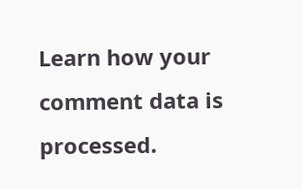Learn how your comment data is processed.